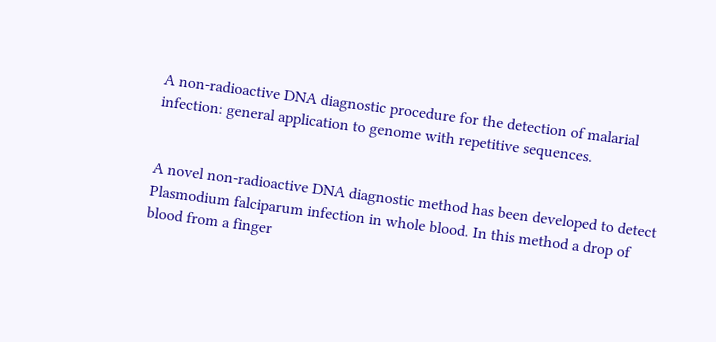A non-radioactive DNA diagnostic procedure for the detection of malarial infection: general application to genome with repetitive sequences.


A novel non-radioactive DNA diagnostic method has been developed to detect Plasmodium falciparum infection in whole blood. In this method a drop of blood from a finger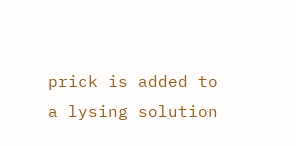prick is added to a lysing solution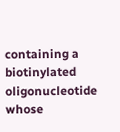containing a biotinylated oligonucleotide whose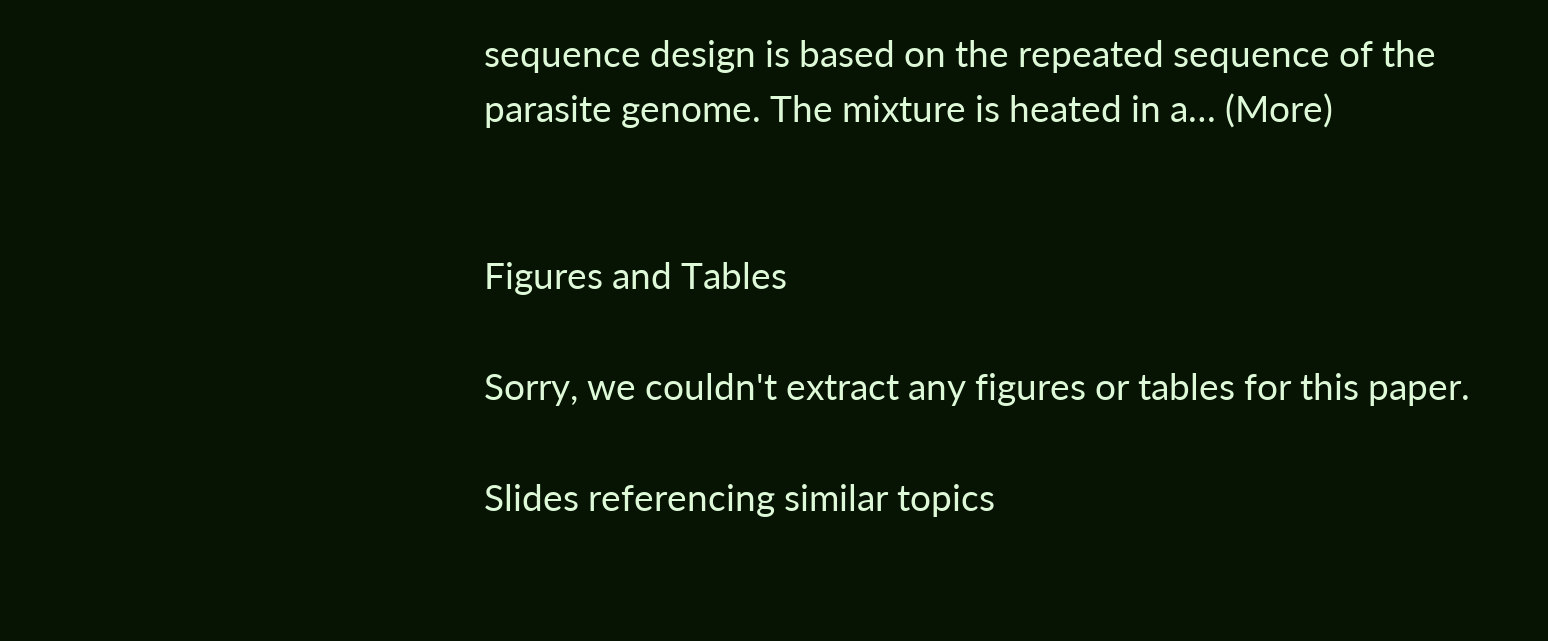sequence design is based on the repeated sequence of the parasite genome. The mixture is heated in a… (More)


Figures and Tables

Sorry, we couldn't extract any figures or tables for this paper.

Slides referencing similar topics